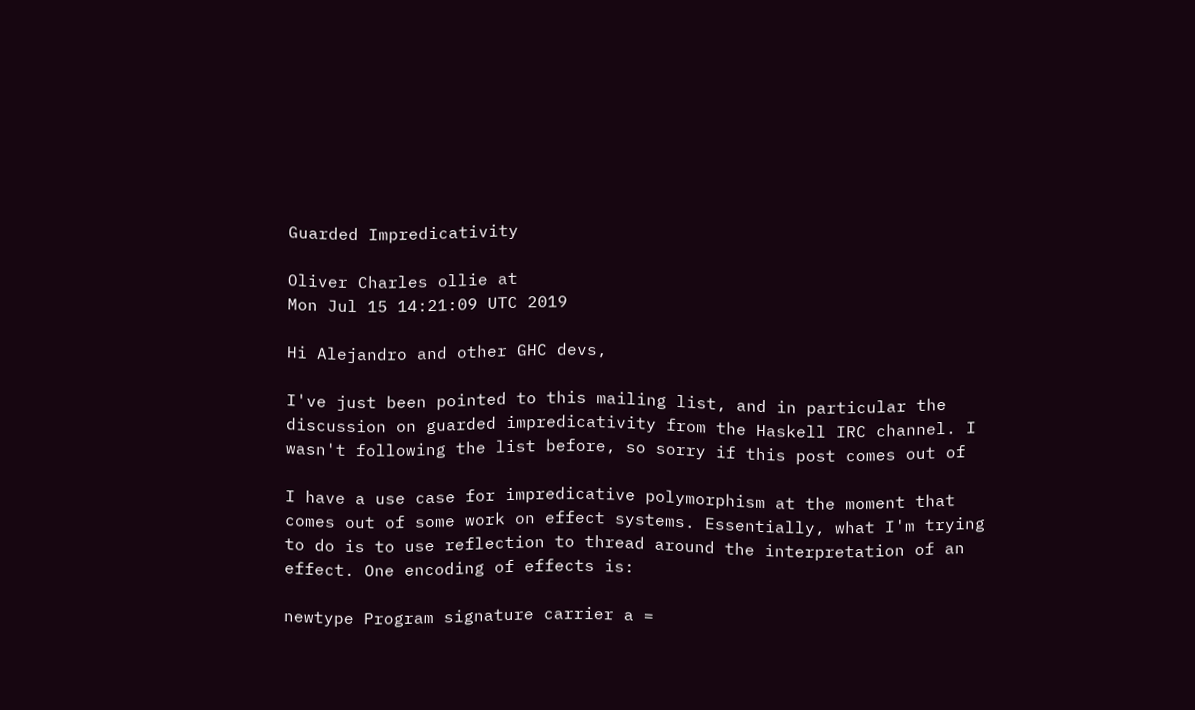Guarded Impredicativity

Oliver Charles ollie at
Mon Jul 15 14:21:09 UTC 2019

Hi Alejandro and other GHC devs,

I've just been pointed to this mailing list, and in particular the
discussion on guarded impredicativity from the Haskell IRC channel. I
wasn't following the list before, so sorry if this post comes out of

I have a use case for impredicative polymorphism at the moment that
comes out of some work on effect systems. Essentially, what I'm trying
to do is to use reflection to thread around the interpretation of an
effect. One encoding of effects is:

newtype Program signature carrier a =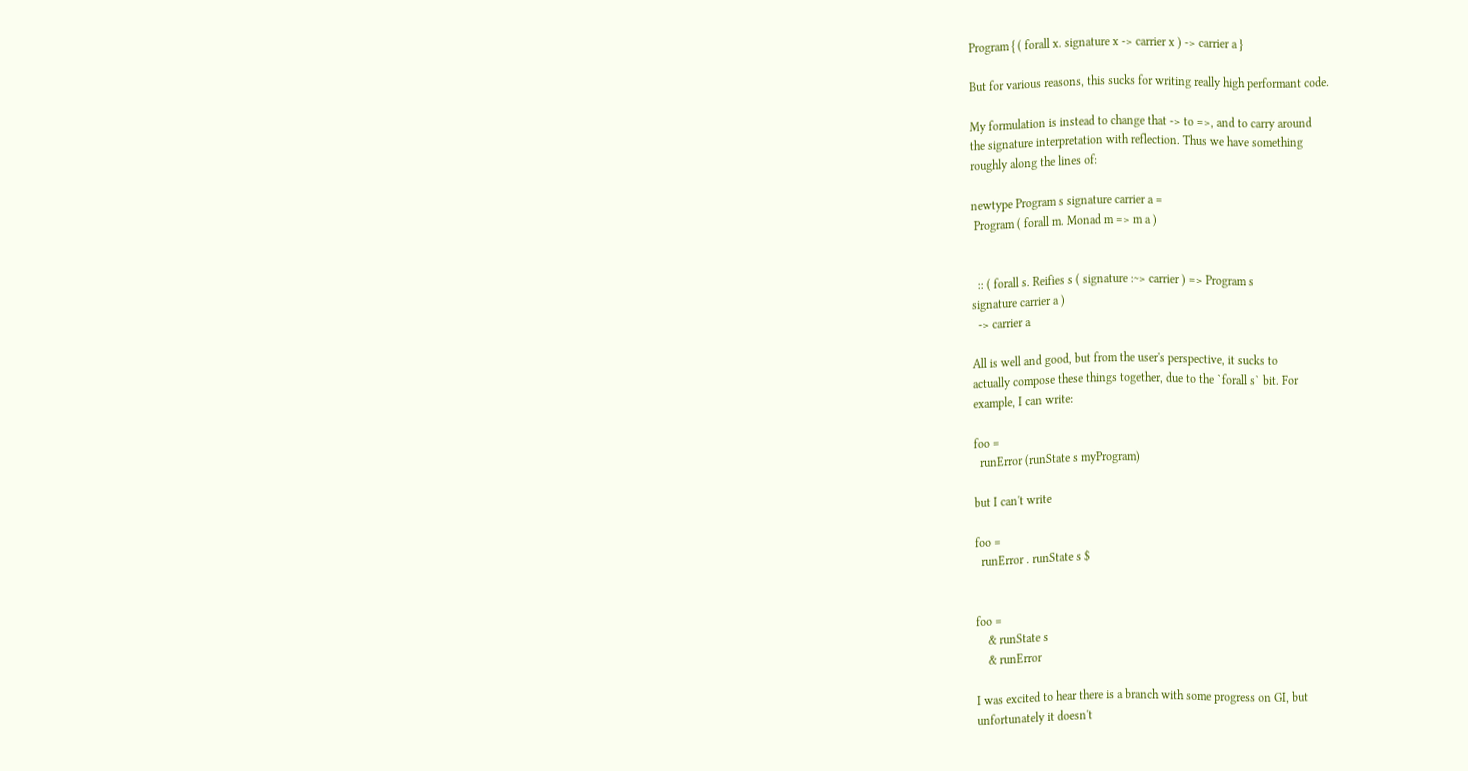Program { ( forall x. signature x -> carrier x ) -> carrier a }

But for various reasons, this sucks for writing really high performant code.

My formulation is instead to change that -> to =>, and to carry around
the signature interpretation with reflection. Thus we have something
roughly along the lines of:

newtype Program s signature carrier a =
 Program ( forall m. Monad m => m a )


  :: ( forall s. Reifies s ( signature :~> carrier ) => Program s
signature carrier a )
  -> carrier a

All is well and good, but from the user's perspective, it sucks to
actually compose these things together, due to the `forall s` bit. For
example, I can write:

foo =
  runError (runState s myProgram)

but I can't write

foo =
  runError . runState s $


foo =
    & runState s
    & runError

I was excited to hear there is a branch with some progress on GI, but
unfortunately it doesn't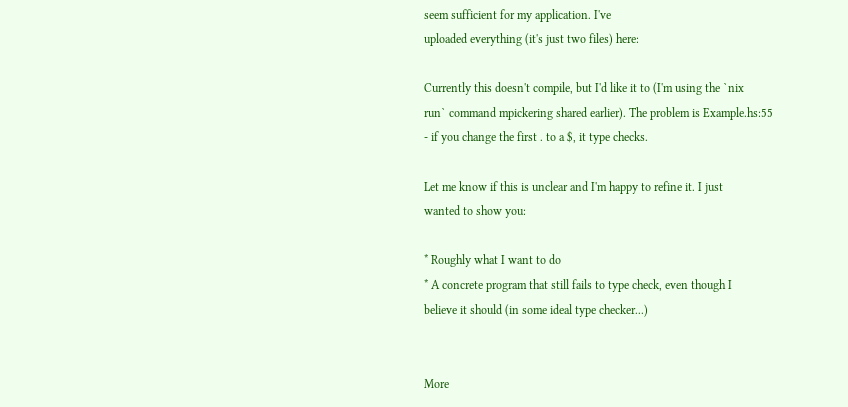seem sufficient for my application. I've
uploaded everything (it's just two files) here:

Currently this doesn't compile, but I'd like it to (I'm using the `nix
run` command mpickering shared earlier). The problem is Example.hs:55
- if you change the first . to a $, it type checks.

Let me know if this is unclear and I'm happy to refine it. I just
wanted to show you:

* Roughly what I want to do
* A concrete program that still fails to type check, even though I
believe it should (in some ideal type checker...)


More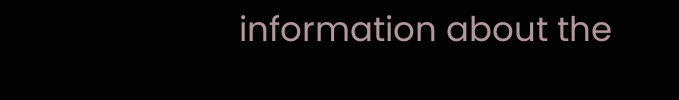information about the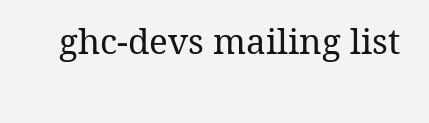ghc-devs mailing list